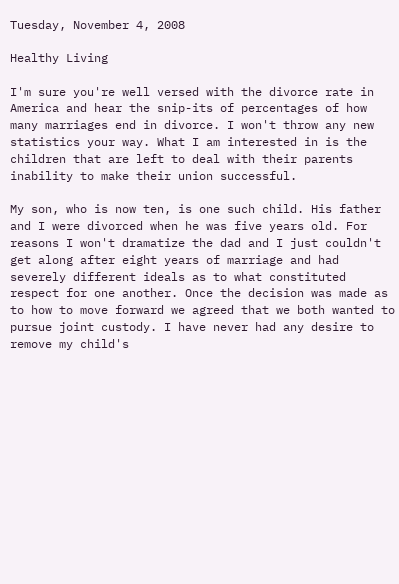Tuesday, November 4, 2008

Healthy Living

I'm sure you're well versed with the divorce rate in America and hear the snip-its of percentages of how many marriages end in divorce. I won't throw any new statistics your way. What I am interested in is the children that are left to deal with their parents inability to make their union successful.

My son, who is now ten, is one such child. His father and I were divorced when he was five years old. For reasons I won't dramatize the dad and I just couldn't get along after eight years of marriage and had severely different ideals as to what constituted respect for one another. Once the decision was made as to how to move forward we agreed that we both wanted to pursue joint custody. I have never had any desire to remove my child's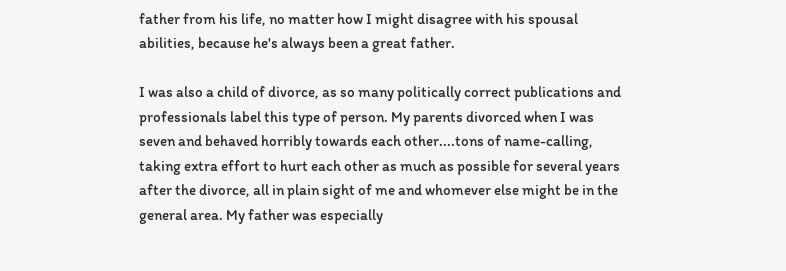father from his life, no matter how I might disagree with his spousal abilities, because he's always been a great father.

I was also a child of divorce, as so many politically correct publications and professionals label this type of person. My parents divorced when I was seven and behaved horribly towards each other....tons of name-calling, taking extra effort to hurt each other as much as possible for several years after the divorce, all in plain sight of me and whomever else might be in the general area. My father was especially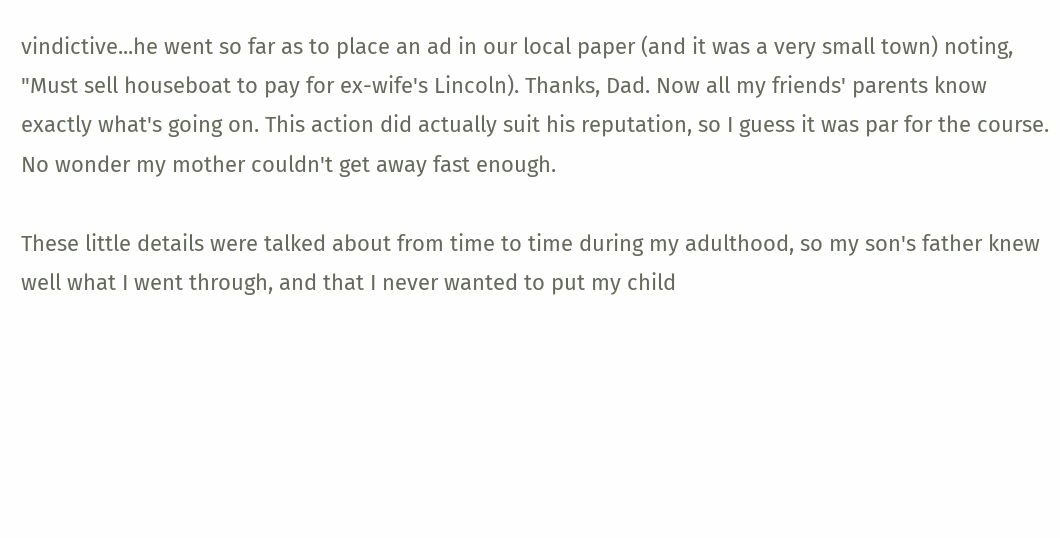vindictive...he went so far as to place an ad in our local paper (and it was a very small town) noting, "Must sell houseboat to pay for ex-wife's Lincoln). Thanks, Dad. Now all my friends' parents know exactly what's going on. This action did actually suit his reputation, so I guess it was par for the course. No wonder my mother couldn't get away fast enough.

These little details were talked about from time to time during my adulthood, so my son's father knew well what I went through, and that I never wanted to put my child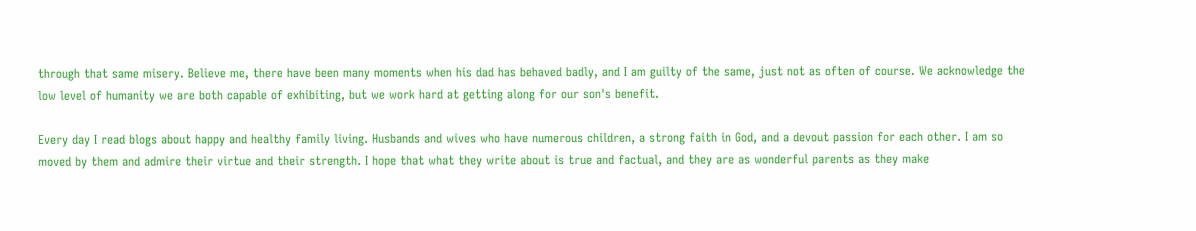through that same misery. Believe me, there have been many moments when his dad has behaved badly, and I am guilty of the same, just not as often of course. We acknowledge the low level of humanity we are both capable of exhibiting, but we work hard at getting along for our son's benefit.

Every day I read blogs about happy and healthy family living. Husbands and wives who have numerous children, a strong faith in God, and a devout passion for each other. I am so moved by them and admire their virtue and their strength. I hope that what they write about is true and factual, and they are as wonderful parents as they make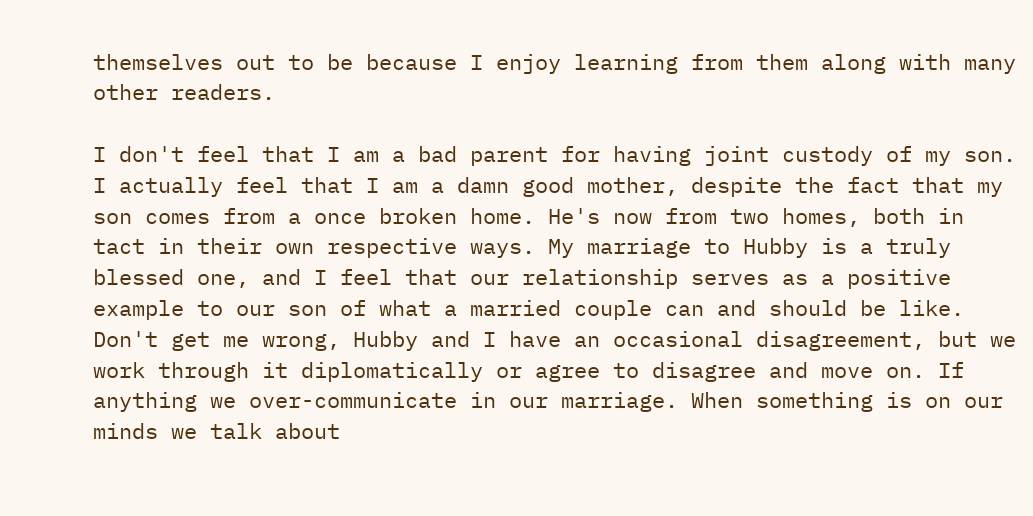themselves out to be because I enjoy learning from them along with many other readers.

I don't feel that I am a bad parent for having joint custody of my son. I actually feel that I am a damn good mother, despite the fact that my son comes from a once broken home. He's now from two homes, both in tact in their own respective ways. My marriage to Hubby is a truly blessed one, and I feel that our relationship serves as a positive example to our son of what a married couple can and should be like. Don't get me wrong, Hubby and I have an occasional disagreement, but we work through it diplomatically or agree to disagree and move on. If anything we over-communicate in our marriage. When something is on our minds we talk about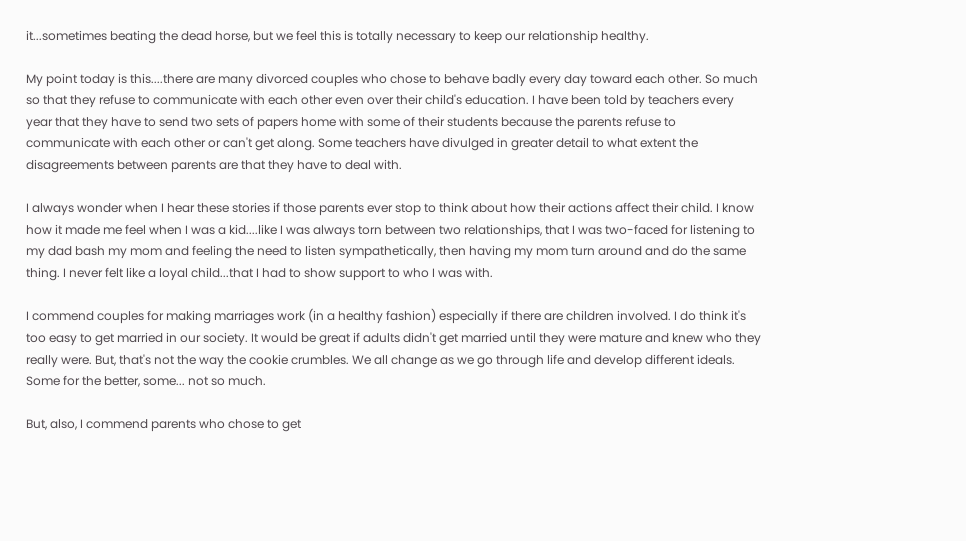it...sometimes beating the dead horse, but we feel this is totally necessary to keep our relationship healthy.

My point today is this....there are many divorced couples who chose to behave badly every day toward each other. So much so that they refuse to communicate with each other even over their child's education. I have been told by teachers every year that they have to send two sets of papers home with some of their students because the parents refuse to communicate with each other or can't get along. Some teachers have divulged in greater detail to what extent the disagreements between parents are that they have to deal with.

I always wonder when I hear these stories if those parents ever stop to think about how their actions affect their child. I know how it made me feel when I was a kid....like I was always torn between two relationships, that I was two-faced for listening to my dad bash my mom and feeling the need to listen sympathetically, then having my mom turn around and do the same thing. I never felt like a loyal child...that I had to show support to who I was with.

I commend couples for making marriages work (in a healthy fashion) especially if there are children involved. I do think it's too easy to get married in our society. It would be great if adults didn't get married until they were mature and knew who they really were. But, that's not the way the cookie crumbles. We all change as we go through life and develop different ideals. Some for the better, some... not so much.

But, also, I commend parents who chose to get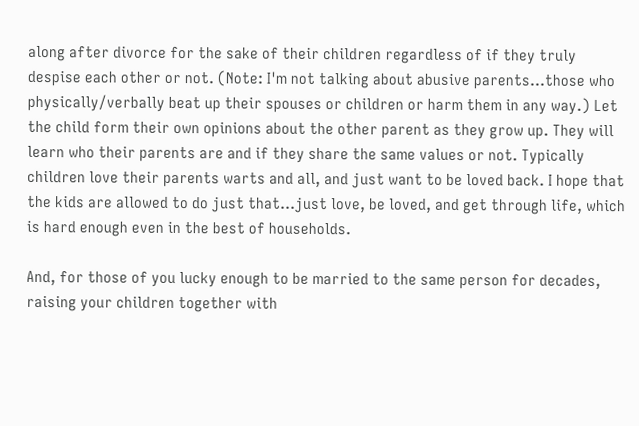along after divorce for the sake of their children regardless of if they truly despise each other or not. (Note: I'm not talking about abusive parents...those who physically/verbally beat up their spouses or children or harm them in any way.) Let the child form their own opinions about the other parent as they grow up. They will learn who their parents are and if they share the same values or not. Typically children love their parents warts and all, and just want to be loved back. I hope that the kids are allowed to do just that...just love, be loved, and get through life, which is hard enough even in the best of households.

And, for those of you lucky enough to be married to the same person for decades, raising your children together with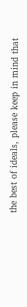the best of ideals, please keep in mind that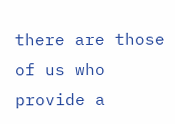there are those of us who provide a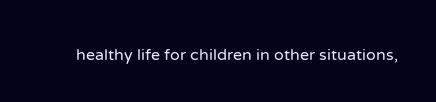healthy life for children in other situations,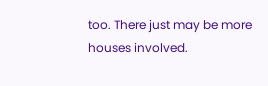too. There just may be more houses involved.